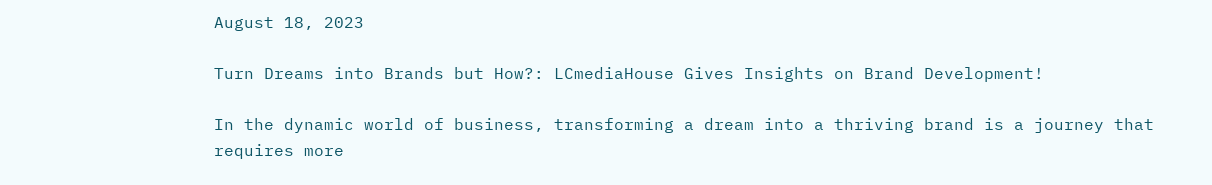August 18, 2023

Turn Dreams into Brands but How?: LCmediaHouse Gives Insights on Brand Development!

In the dynamic world of business, transforming a dream into a thriving brand is a journey that requires more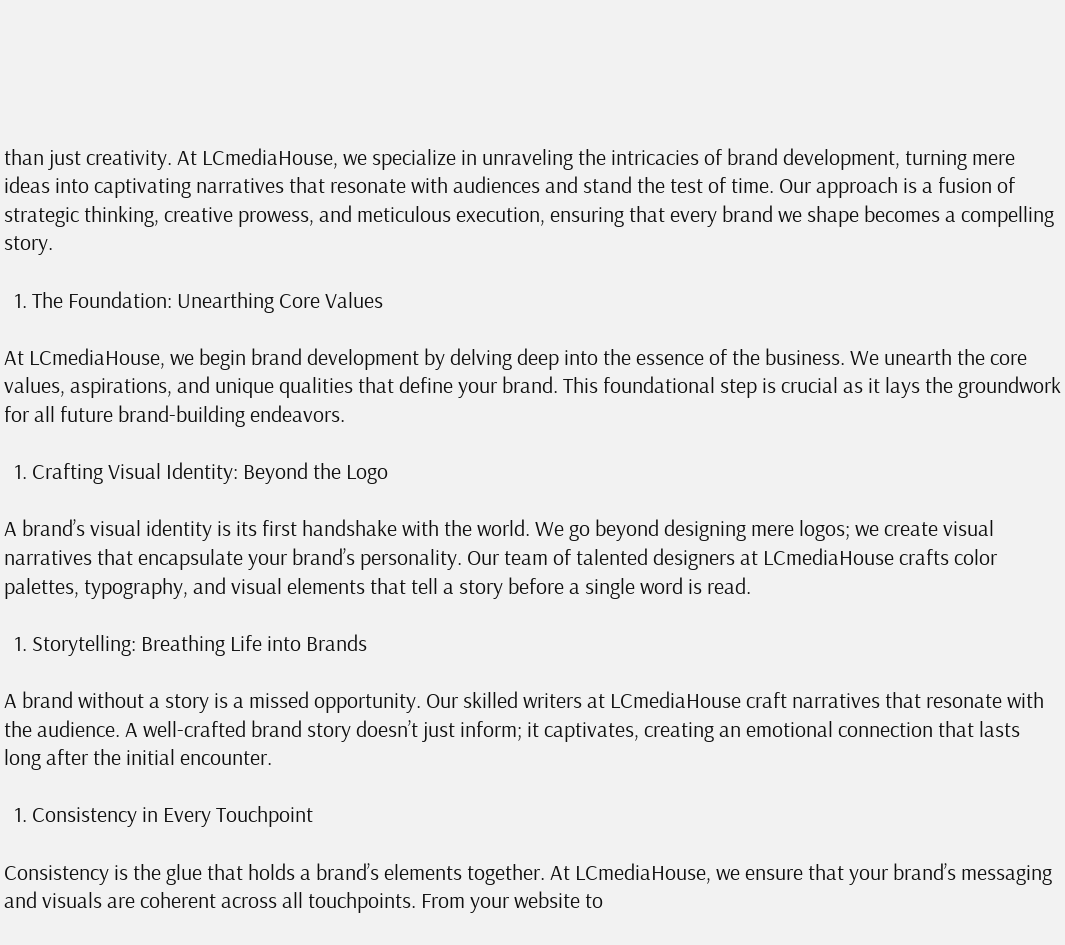than just creativity. At LCmediaHouse, we specialize in unraveling the intricacies of brand development, turning mere ideas into captivating narratives that resonate with audiences and stand the test of time. Our approach is a fusion of strategic thinking, creative prowess, and meticulous execution, ensuring that every brand we shape becomes a compelling story.

  1. The Foundation: Unearthing Core Values

At LCmediaHouse, we begin brand development by delving deep into the essence of the business. We unearth the core values, aspirations, and unique qualities that define your brand. This foundational step is crucial as it lays the groundwork for all future brand-building endeavors.

  1. Crafting Visual Identity: Beyond the Logo

A brand’s visual identity is its first handshake with the world. We go beyond designing mere logos; we create visual narratives that encapsulate your brand’s personality. Our team of talented designers at LCmediaHouse crafts color palettes, typography, and visual elements that tell a story before a single word is read.

  1. Storytelling: Breathing Life into Brands

A brand without a story is a missed opportunity. Our skilled writers at LCmediaHouse craft narratives that resonate with the audience. A well-crafted brand story doesn’t just inform; it captivates, creating an emotional connection that lasts long after the initial encounter.

  1. Consistency in Every Touchpoint

Consistency is the glue that holds a brand’s elements together. At LCmediaHouse, we ensure that your brand’s messaging and visuals are coherent across all touchpoints. From your website to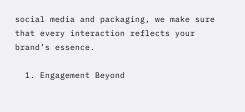social media and packaging, we make sure that every interaction reflects your brand’s essence.

  1. Engagement Beyond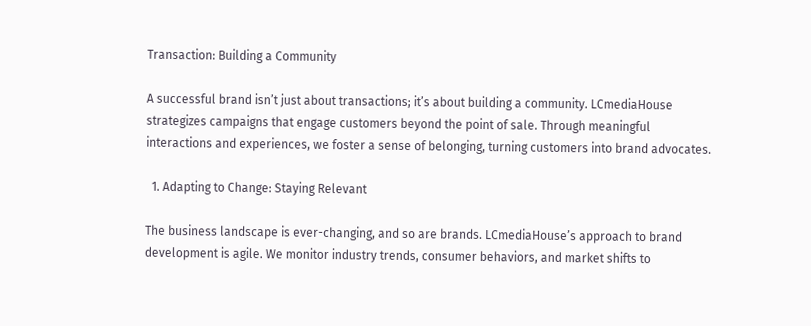Transaction: Building a Community

A successful brand isn’t just about transactions; it’s about building a community. LCmediaHouse strategizes campaigns that engage customers beyond the point of sale. Through meaningful interactions and experiences, we foster a sense of belonging, turning customers into brand advocates.

  1. Adapting to Change: Staying Relevant

The business landscape is ever-changing, and so are brands. LCmediaHouse’s approach to brand development is agile. We monitor industry trends, consumer behaviors, and market shifts to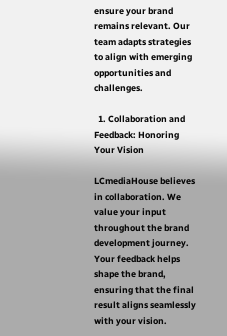ensure your brand remains relevant. Our team adapts strategies to align with emerging opportunities and challenges.

  1. Collaboration and Feedback: Honoring Your Vision

LCmediaHouse believes in collaboration. We value your input throughout the brand development journey. Your feedback helps shape the brand, ensuring that the final result aligns seamlessly with your vision.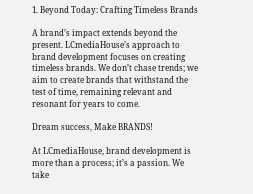1. Beyond Today: Crafting Timeless Brands

A brand’s impact extends beyond the present. LCmediaHouse’s approach to brand development focuses on creating timeless brands. We don’t chase trends; we aim to create brands that withstand the test of time, remaining relevant and resonant for years to come.

Dream success, Make BRANDS!

At LCmediaHouse, brand development is more than a process; it’s a passion. We take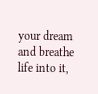your dream and breathe life into it,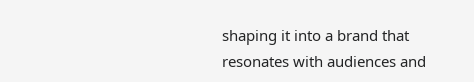shaping it into a brand that resonates with audiences and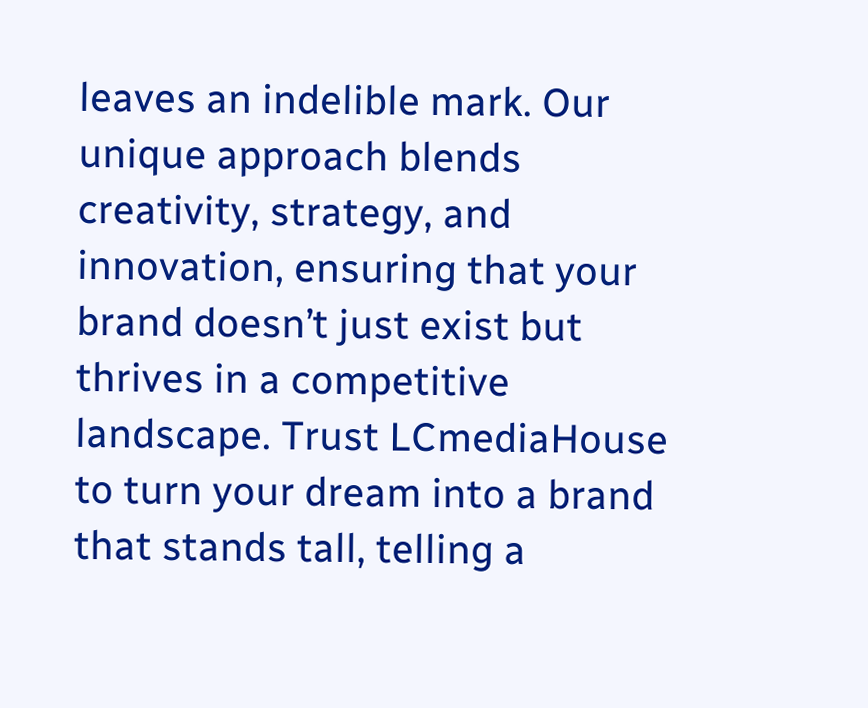leaves an indelible mark. Our unique approach blends creativity, strategy, and innovation, ensuring that your brand doesn’t just exist but thrives in a competitive landscape. Trust LCmediaHouse to turn your dream into a brand that stands tall, telling a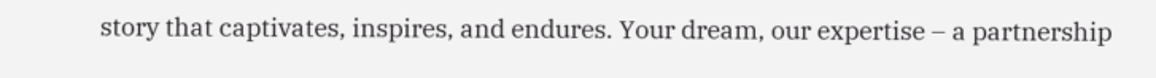story that captivates, inspires, and endures. Your dream, our expertise – a partnership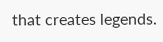that creates legends.